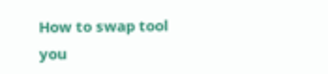How to swap tool you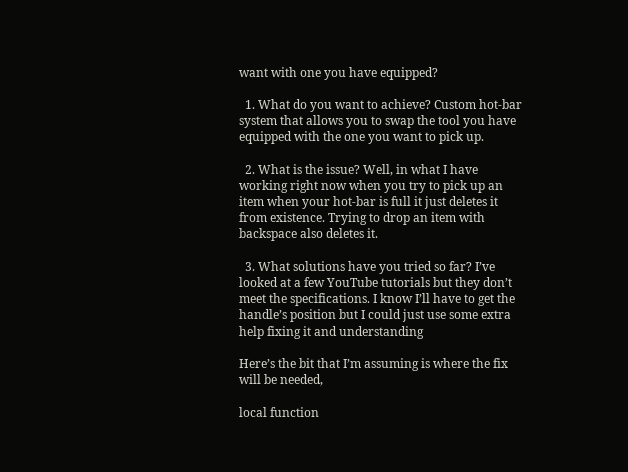want with one you have equipped?

  1. What do you want to achieve? Custom hot-bar system that allows you to swap the tool you have equipped with the one you want to pick up.

  2. What is the issue? Well, in what I have working right now when you try to pick up an item when your hot-bar is full it just deletes it from existence. Trying to drop an item with backspace also deletes it.

  3. What solutions have you tried so far? I’ve looked at a few YouTube tutorials but they don’t meet the specifications. I know I’ll have to get the handle’s position but I could just use some extra help fixing it and understanding

Here’s the bit that I’m assuming is where the fix will be needed,

local function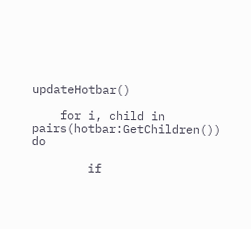updateHotbar()

    for i, child in pairs(hotbar:GetChildren()) do

        if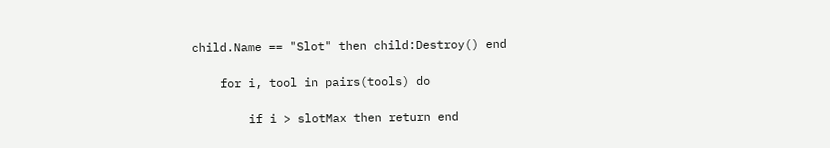child.Name == "Slot" then child:Destroy() end

    for i, tool in pairs(tools) do

        if i > slotMax then return end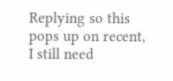Replying so this pops up on recent, I still need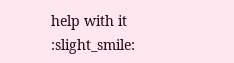help with it :slight_smile: